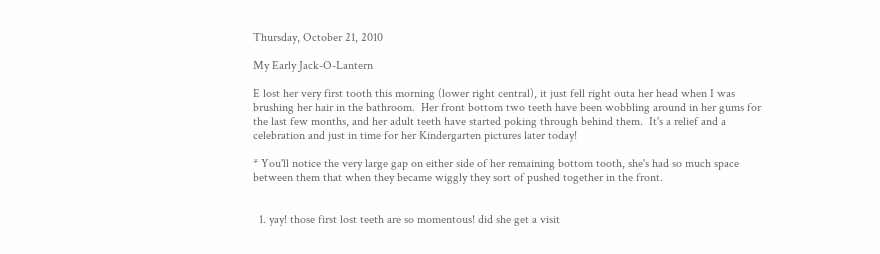Thursday, October 21, 2010

My Early Jack-O-Lantern

E lost her very first tooth this morning (lower right central), it just fell right outa her head when I was brushing her hair in the bathroom.  Her front bottom two teeth have been wobbling around in her gums for the last few months, and her adult teeth have started poking through behind them.  It's a relief and a celebration and just in time for her Kindergarten pictures later today!

* You'll notice the very large gap on either side of her remaining bottom tooth, she's had so much space between them that when they became wiggly they sort of pushed together in the front.


  1. yay! those first lost teeth are so momentous! did she get a visit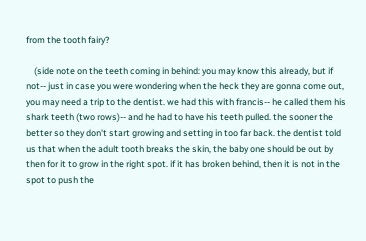from the tooth fairy?

    (side note on the teeth coming in behind: you may know this already, but if not-- just in case you were wondering when the heck they are gonna come out, you may need a trip to the dentist. we had this with francis-- he called them his shark teeth (two rows)-- and he had to have his teeth pulled. the sooner the better so they don't start growing and setting in too far back. the dentist told us that when the adult tooth breaks the skin, the baby one should be out by then for it to grow in the right spot. if it has broken behind, then it is not in the spot to push the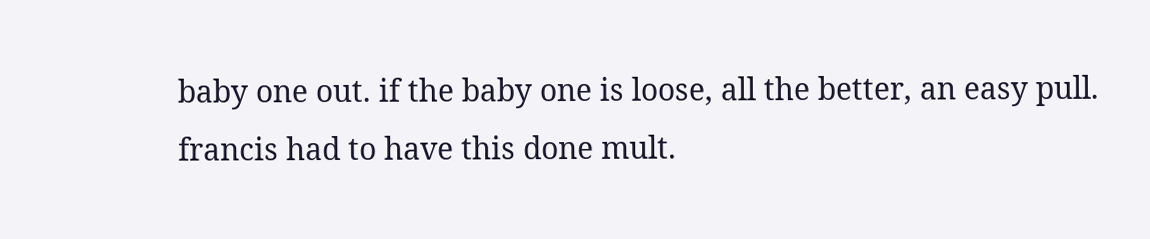baby one out. if the baby one is loose, all the better, an easy pull. francis had to have this done mult.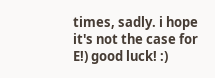times, sadly. i hope it's not the case for E!) good luck! :)